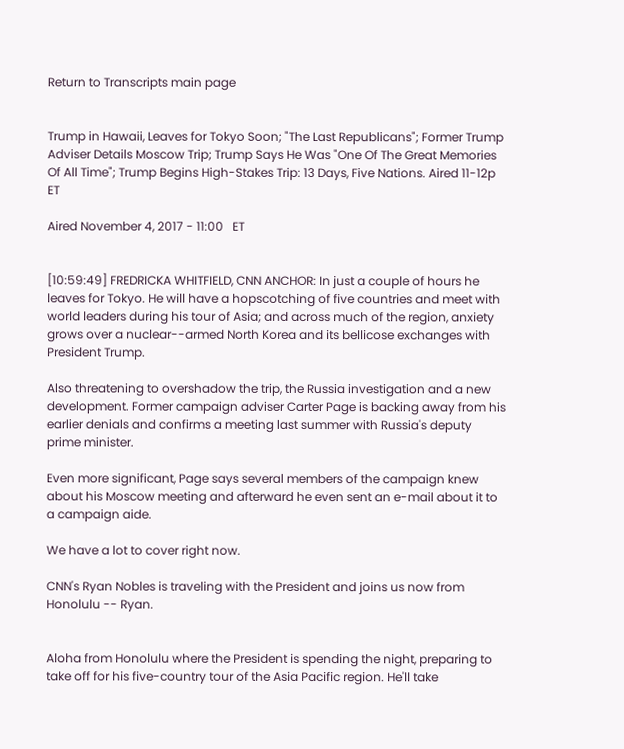Return to Transcripts main page


Trump in Hawaii, Leaves for Tokyo Soon; "The Last Republicans"; Former Trump Adviser Details Moscow Trip; Trump Says He Was "One Of The Great Memories Of All Time"; Trump Begins High-Stakes Trip: 13 Days, Five Nations. Aired 11-12p ET

Aired November 4, 2017 - 11:00   ET


[10:59:49] FREDRICKA WHITFIELD, CNN ANCHOR: In just a couple of hours he leaves for Tokyo. He will have a hopscotching of five countries and meet with world leaders during his tour of Asia; and across much of the region, anxiety grows over a nuclear--armed North Korea and its bellicose exchanges with President Trump.

Also threatening to overshadow the trip, the Russia investigation and a new development. Former campaign adviser Carter Page is backing away from his earlier denials and confirms a meeting last summer with Russia's deputy prime minister.

Even more significant, Page says several members of the campaign knew about his Moscow meeting and afterward he even sent an e-mail about it to a campaign aide.

We have a lot to cover right now.

CNN's Ryan Nobles is traveling with the President and joins us now from Honolulu -- Ryan.


Aloha from Honolulu where the President is spending the night, preparing to take off for his five-country tour of the Asia Pacific region. He'll take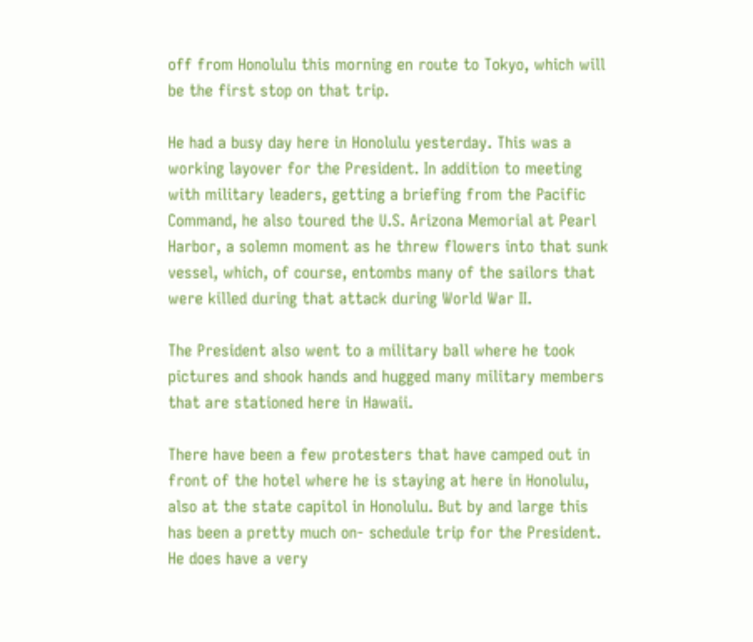off from Honolulu this morning en route to Tokyo, which will be the first stop on that trip.

He had a busy day here in Honolulu yesterday. This was a working layover for the President. In addition to meeting with military leaders, getting a briefing from the Pacific Command, he also toured the U.S. Arizona Memorial at Pearl Harbor, a solemn moment as he threw flowers into that sunk vessel, which, of course, entombs many of the sailors that were killed during that attack during World War II.

The President also went to a military ball where he took pictures and shook hands and hugged many military members that are stationed here in Hawaii.

There have been a few protesters that have camped out in front of the hotel where he is staying at here in Honolulu, also at the state capitol in Honolulu. But by and large this has been a pretty much on- schedule trip for the President. He does have a very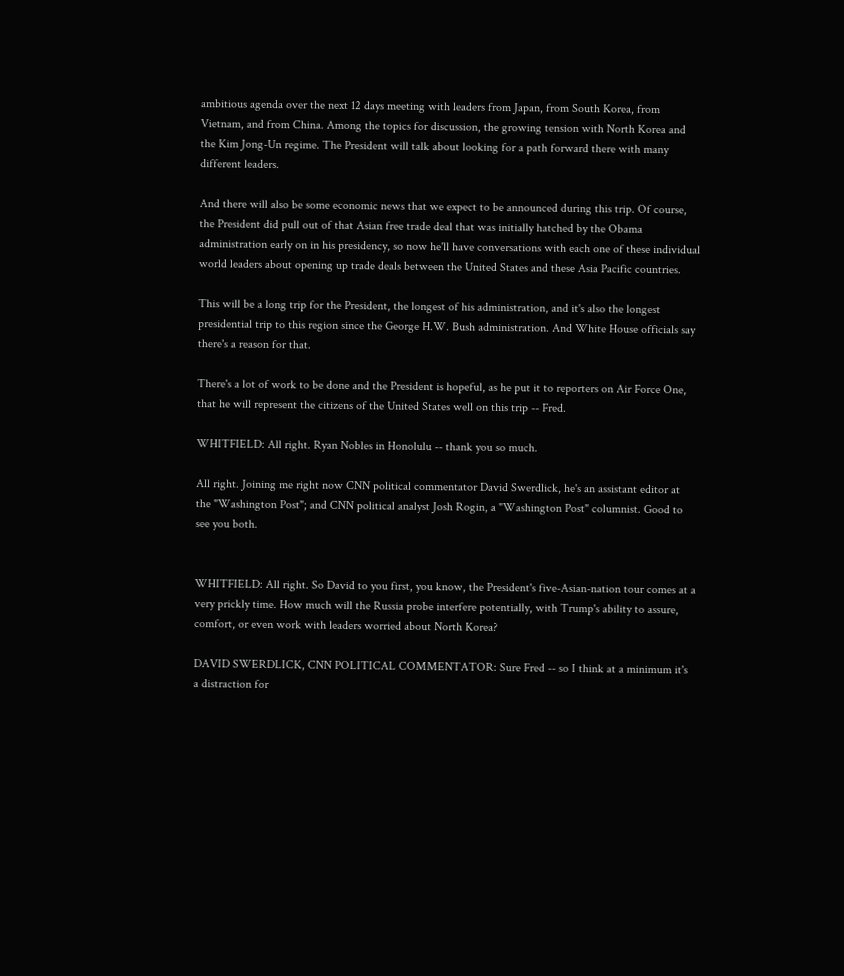ambitious agenda over the next 12 days meeting with leaders from Japan, from South Korea, from Vietnam, and from China. Among the topics for discussion, the growing tension with North Korea and the Kim Jong-Un regime. The President will talk about looking for a path forward there with many different leaders.

And there will also be some economic news that we expect to be announced during this trip. Of course, the President did pull out of that Asian free trade deal that was initially hatched by the Obama administration early on in his presidency, so now he'll have conversations with each one of these individual world leaders about opening up trade deals between the United States and these Asia Pacific countries.

This will be a long trip for the President, the longest of his administration, and it's also the longest presidential trip to this region since the George H.W. Bush administration. And White House officials say there's a reason for that.

There's a lot of work to be done and the President is hopeful, as he put it to reporters on Air Force One, that he will represent the citizens of the United States well on this trip -- Fred.

WHITFIELD: All right. Ryan Nobles in Honolulu -- thank you so much.

All right. Joining me right now CNN political commentator David Swerdlick, he's an assistant editor at the "Washington Post"; and CNN political analyst Josh Rogin, a "Washington Post" columnist. Good to see you both.


WHITFIELD: All right. So David to you first, you know, the President's five-Asian-nation tour comes at a very prickly time. How much will the Russia probe interfere potentially, with Trump's ability to assure, comfort, or even work with leaders worried about North Korea?

DAVID SWERDLICK, CNN POLITICAL COMMENTATOR: Sure Fred -- so I think at a minimum it's a distraction for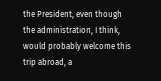the President, even though the administration, I think, would probably welcome this trip abroad, a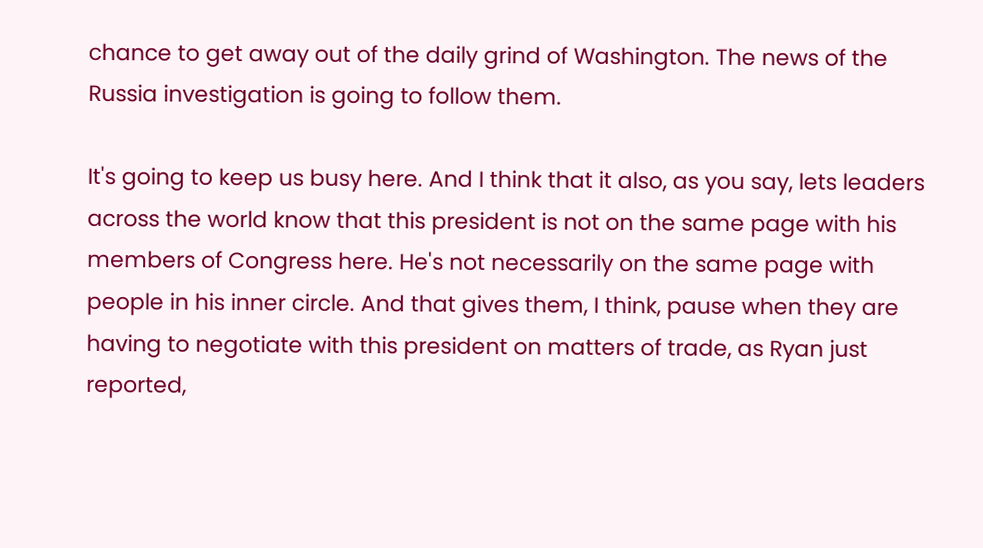chance to get away out of the daily grind of Washington. The news of the Russia investigation is going to follow them.

It's going to keep us busy here. And I think that it also, as you say, lets leaders across the world know that this president is not on the same page with his members of Congress here. He's not necessarily on the same page with people in his inner circle. And that gives them, I think, pause when they are having to negotiate with this president on matters of trade, as Ryan just reported,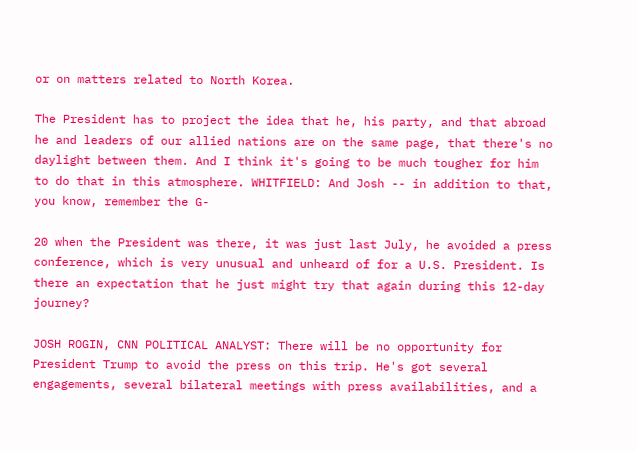or on matters related to North Korea.

The President has to project the idea that he, his party, and that abroad he and leaders of our allied nations are on the same page, that there's no daylight between them. And I think it's going to be much tougher for him to do that in this atmosphere. WHITFIELD: And Josh -- in addition to that, you know, remember the G-

20 when the President was there, it was just last July, he avoided a press conference, which is very unusual and unheard of for a U.S. President. Is there an expectation that he just might try that again during this 12-day journey?

JOSH ROGIN, CNN POLITICAL ANALYST: There will be no opportunity for President Trump to avoid the press on this trip. He's got several engagements, several bilateral meetings with press availabilities, and a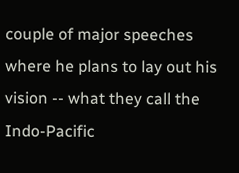couple of major speeches where he plans to lay out his vision -- what they call the Indo-Pacific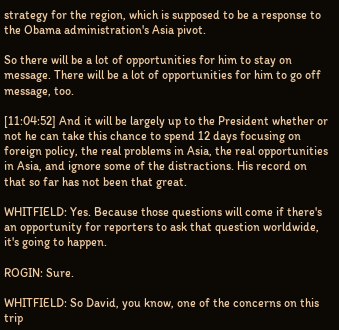strategy for the region, which is supposed to be a response to the Obama administration's Asia pivot.

So there will be a lot of opportunities for him to stay on message. There will be a lot of opportunities for him to go off message, too.

[11:04:52] And it will be largely up to the President whether or not he can take this chance to spend 12 days focusing on foreign policy, the real problems in Asia, the real opportunities in Asia, and ignore some of the distractions. His record on that so far has not been that great.

WHITFIELD: Yes. Because those questions will come if there's an opportunity for reporters to ask that question worldwide, it's going to happen.

ROGIN: Sure.

WHITFIELD: So David, you know, one of the concerns on this trip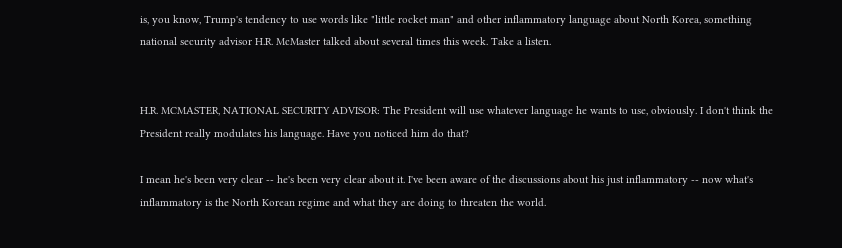is, you know, Trump's tendency to use words like "little rocket man" and other inflammatory language about North Korea, something national security advisor H.R. McMaster talked about several times this week. Take a listen.


H.R. MCMASTER, NATIONAL SECURITY ADVISOR: The President will use whatever language he wants to use, obviously. I don't think the President really modulates his language. Have you noticed him do that?

I mean he's been very clear -- he's been very clear about it. I've been aware of the discussions about his just inflammatory -- now what's inflammatory is the North Korean regime and what they are doing to threaten the world.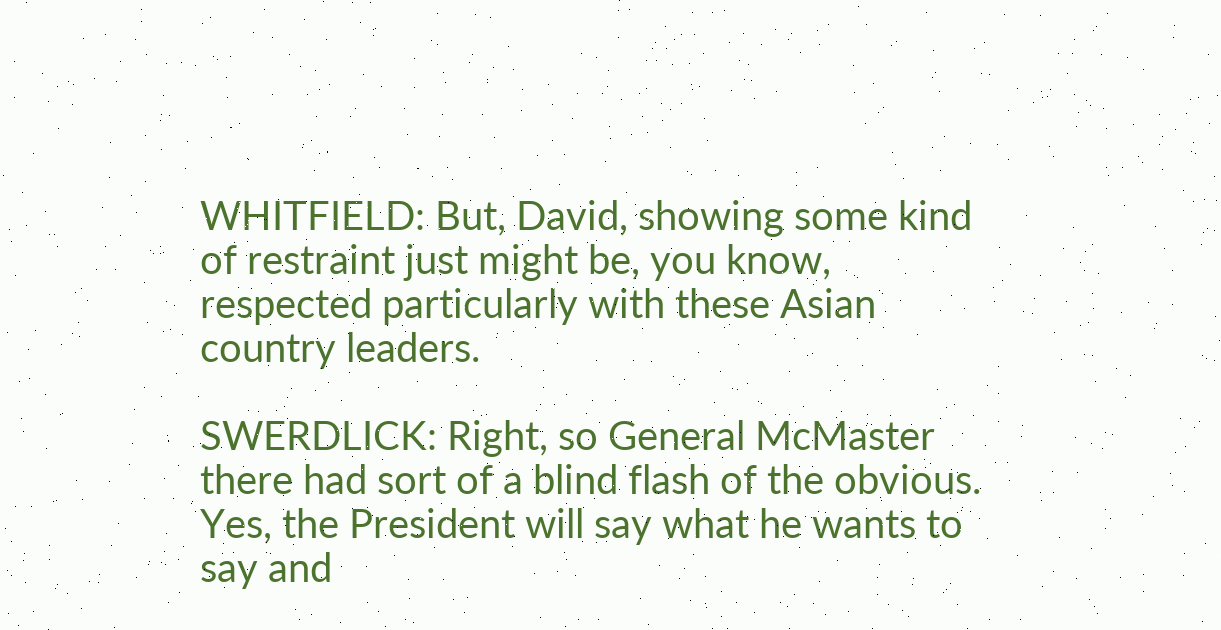WHITFIELD: But, David, showing some kind of restraint just might be, you know, respected particularly with these Asian country leaders.

SWERDLICK: Right, so General McMaster there had sort of a blind flash of the obvious. Yes, the President will say what he wants to say and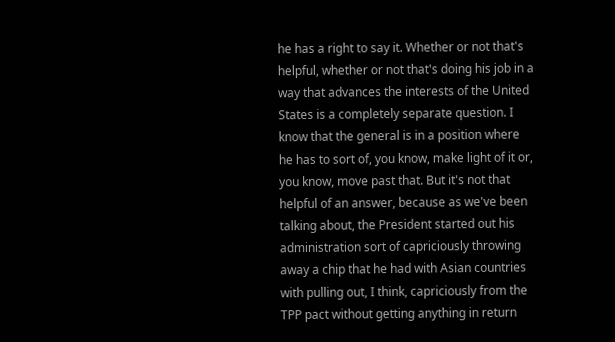he has a right to say it. Whether or not that's helpful, whether or not that's doing his job in a way that advances the interests of the United States is a completely separate question. I know that the general is in a position where he has to sort of, you know, make light of it or, you know, move past that. But it's not that helpful of an answer, because as we've been talking about, the President started out his administration sort of capriciously throwing away a chip that he had with Asian countries with pulling out, I think, capriciously from the TPP pact without getting anything in return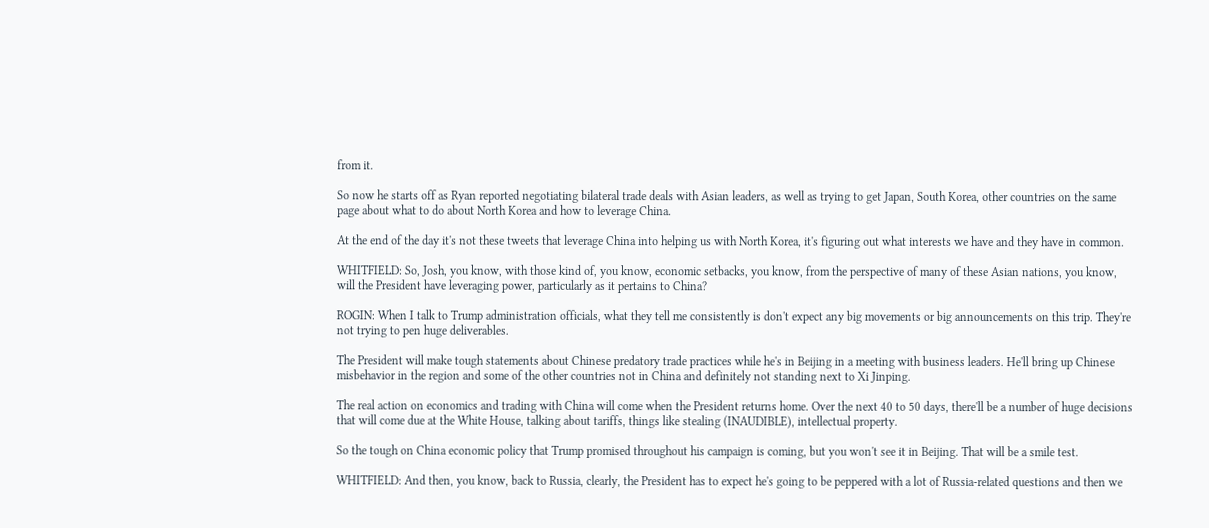from it.

So now he starts off as Ryan reported negotiating bilateral trade deals with Asian leaders, as well as trying to get Japan, South Korea, other countries on the same page about what to do about North Korea and how to leverage China.

At the end of the day it's not these tweets that leverage China into helping us with North Korea, it's figuring out what interests we have and they have in common.

WHITFIELD: So, Josh, you know, with those kind of, you know, economic setbacks, you know, from the perspective of many of these Asian nations, you know, will the President have leveraging power, particularly as it pertains to China?

ROGIN: When I talk to Trump administration officials, what they tell me consistently is don't expect any big movements or big announcements on this trip. They're not trying to pen huge deliverables.

The President will make tough statements about Chinese predatory trade practices while he's in Beijing in a meeting with business leaders. He'll bring up Chinese misbehavior in the region and some of the other countries not in China and definitely not standing next to Xi Jinping.

The real action on economics and trading with China will come when the President returns home. Over the next 40 to 50 days, there'll be a number of huge decisions that will come due at the White House, talking about tariffs, things like stealing (INAUDIBLE), intellectual property.

So the tough on China economic policy that Trump promised throughout his campaign is coming, but you won't see it in Beijing. That will be a smile test.

WHITFIELD: And then, you know, back to Russia, clearly, the President has to expect he's going to be peppered with a lot of Russia-related questions and then we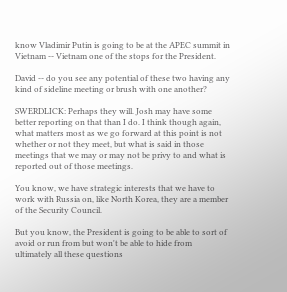know Vladimir Putin is going to be at the APEC summit in Vietnam -- Vietnam one of the stops for the President.

David -- do you see any potential of these two having any kind of sideline meeting or brush with one another?

SWERDLICK: Perhaps they will. Josh may have some better reporting on that than I do. I think though again, what matters most as we go forward at this point is not whether or not they meet, but what is said in those meetings that we may or may not be privy to and what is reported out of those meetings.

You know, we have strategic interests that we have to work with Russia on, like North Korea, they are a member of the Security Council.

But you know, the President is going to be able to sort of avoid or run from but won't be able to hide from ultimately all these questions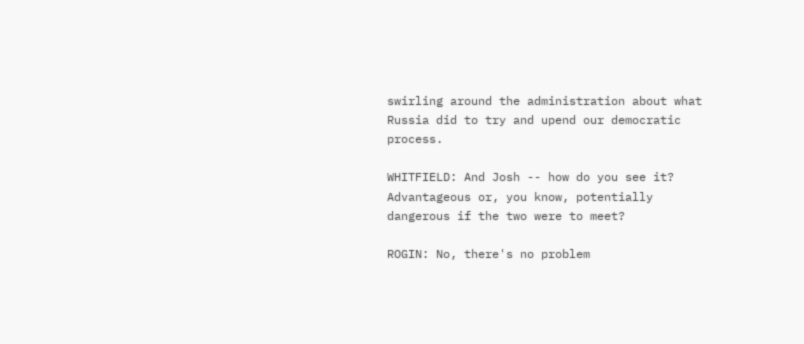swirling around the administration about what Russia did to try and upend our democratic process.

WHITFIELD: And Josh -- how do you see it? Advantageous or, you know, potentially dangerous if the two were to meet?

ROGIN: No, there's no problem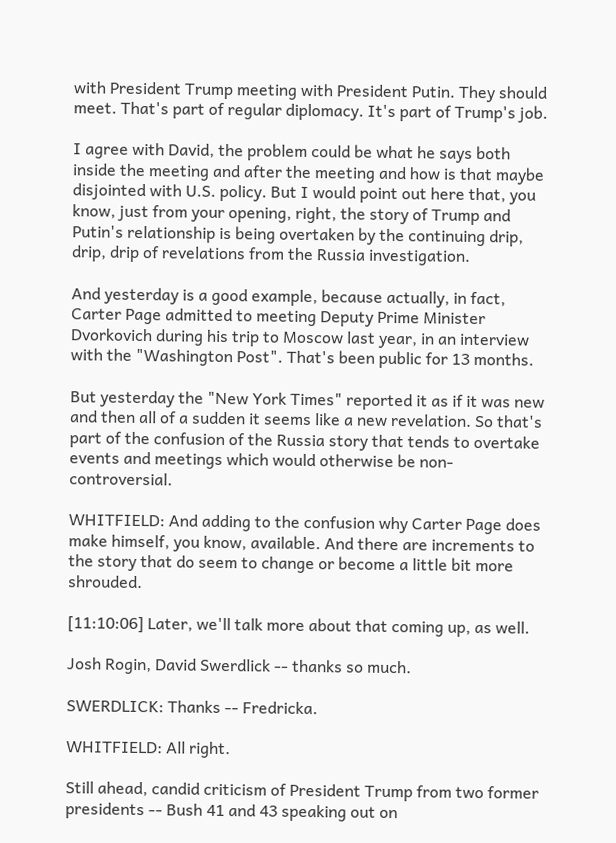with President Trump meeting with President Putin. They should meet. That's part of regular diplomacy. It's part of Trump's job.

I agree with David, the problem could be what he says both inside the meeting and after the meeting and how is that maybe disjointed with U.S. policy. But I would point out here that, you know, just from your opening, right, the story of Trump and Putin's relationship is being overtaken by the continuing drip, drip, drip of revelations from the Russia investigation.

And yesterday is a good example, because actually, in fact, Carter Page admitted to meeting Deputy Prime Minister Dvorkovich during his trip to Moscow last year, in an interview with the "Washington Post". That's been public for 13 months.

But yesterday the "New York Times" reported it as if it was new and then all of a sudden it seems like a new revelation. So that's part of the confusion of the Russia story that tends to overtake events and meetings which would otherwise be non-controversial.

WHITFIELD: And adding to the confusion why Carter Page does make himself, you know, available. And there are increments to the story that do seem to change or become a little bit more shrouded.

[11:10:06] Later, we'll talk more about that coming up, as well.

Josh Rogin, David Swerdlick -- thanks so much.

SWERDLICK: Thanks -- Fredricka.

WHITFIELD: All right.

Still ahead, candid criticism of President Trump from two former presidents -- Bush 41 and 43 speaking out on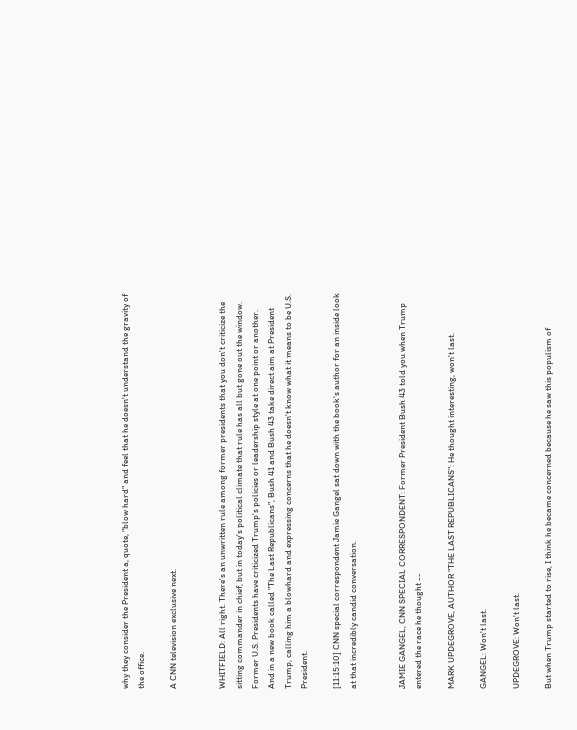why they consider the President a, quote, "blow hard" and feel that he doesn't understand the gravity of the office.

A CNN television exclusive next.


WHITFIELD: All right. There's an unwritten rule among former presidents that you don't criticize the sitting commander in chief, but in today's political climate that rule has all but gone out the window. Former U.S. Presidents have criticized Trump's policies or leadership style at one point or another. And in a new book called "The Last Republicans", Bush 41 and Bush 43 take direct aim at President Trump, calling him a blowhard and expressing concerns that he doesn't know what it means to be U.S. President.

[11:15:10] CNN special correspondent Jamie Gangel sat down with the book's author for an inside look at that incredibly candid conversation.


JAMIE GANGEL, CNN SPECIAL CORRESPONDENT: Former President Bush 43 told you when Trump entered the race he thought --

MARK UPDEGROVE, AUTHOR "THE LAST REPUBLICANS": He thought interesting, won't last.

GANGEL: Won't last.

UPDEGROVE: Won't last.

But when Trump started to rise, I think he became concerned because he saw this populism of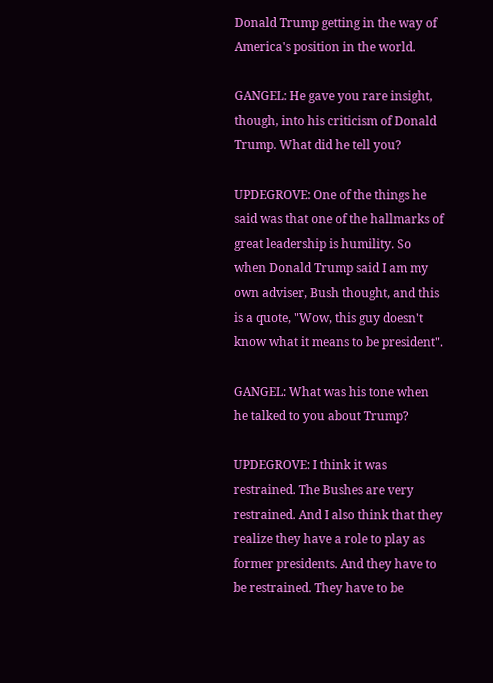Donald Trump getting in the way of America's position in the world.

GANGEL: He gave you rare insight, though, into his criticism of Donald Trump. What did he tell you?

UPDEGROVE: One of the things he said was that one of the hallmarks of great leadership is humility. So when Donald Trump said I am my own adviser, Bush thought, and this is a quote, "Wow, this guy doesn't know what it means to be president".

GANGEL: What was his tone when he talked to you about Trump?

UPDEGROVE: I think it was restrained. The Bushes are very restrained. And I also think that they realize they have a role to play as former presidents. And they have to be restrained. They have to be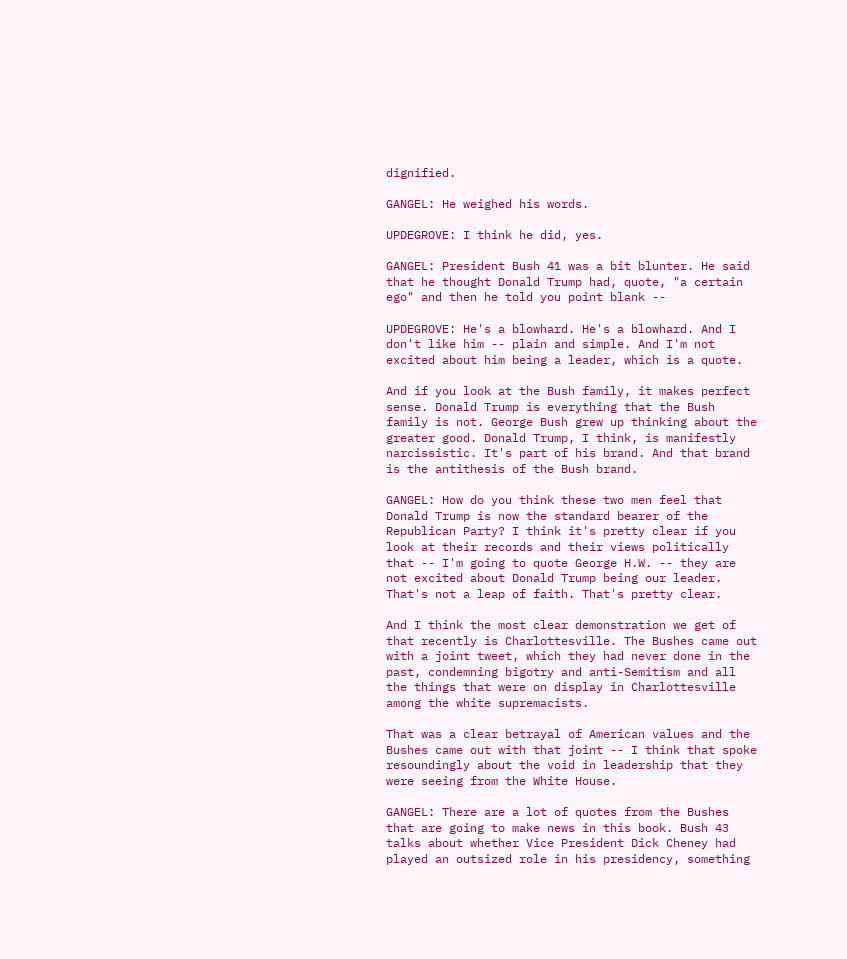dignified.

GANGEL: He weighed his words.

UPDEGROVE: I think he did, yes.

GANGEL: President Bush 41 was a bit blunter. He said that he thought Donald Trump had, quote, "a certain ego" and then he told you point blank --

UPDEGROVE: He's a blowhard. He's a blowhard. And I don't like him -- plain and simple. And I'm not excited about him being a leader, which is a quote.

And if you look at the Bush family, it makes perfect sense. Donald Trump is everything that the Bush family is not. George Bush grew up thinking about the greater good. Donald Trump, I think, is manifestly narcissistic. It's part of his brand. And that brand is the antithesis of the Bush brand.

GANGEL: How do you think these two men feel that Donald Trump is now the standard bearer of the Republican Party? I think it's pretty clear if you look at their records and their views politically that -- I'm going to quote George H.W. -- they are not excited about Donald Trump being our leader. That's not a leap of faith. That's pretty clear.

And I think the most clear demonstration we get of that recently is Charlottesville. The Bushes came out with a joint tweet, which they had never done in the past, condemning bigotry and anti-Semitism and all the things that were on display in Charlottesville among the white supremacists.

That was a clear betrayal of American values and the Bushes came out with that joint -- I think that spoke resoundingly about the void in leadership that they were seeing from the White House.

GANGEL: There are a lot of quotes from the Bushes that are going to make news in this book. Bush 43 talks about whether Vice President Dick Cheney had played an outsized role in his presidency, something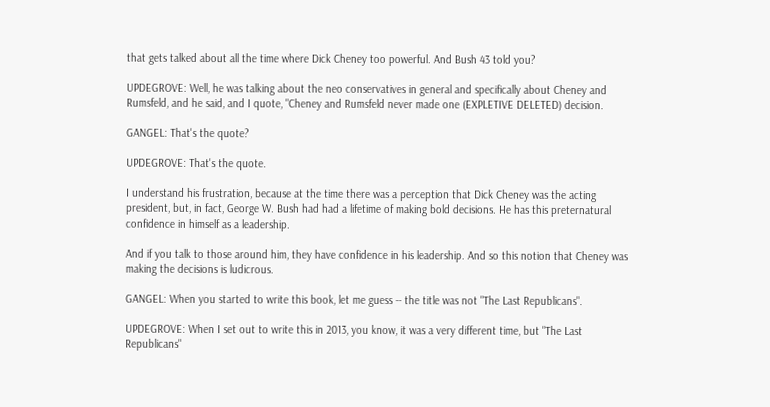that gets talked about all the time where Dick Cheney too powerful. And Bush 43 told you?

UPDEGROVE: Well, he was talking about the neo conservatives in general and specifically about Cheney and Rumsfeld, and he said, and I quote, "Cheney and Rumsfeld never made one (EXPLETIVE DELETED) decision.

GANGEL: That's the quote?

UPDEGROVE: That's the quote.

I understand his frustration, because at the time there was a perception that Dick Cheney was the acting president, but, in fact, George W. Bush had had a lifetime of making bold decisions. He has this preternatural confidence in himself as a leadership.

And if you talk to those around him, they have confidence in his leadership. And so this notion that Cheney was making the decisions is ludicrous.

GANGEL: When you started to write this book, let me guess -- the title was not "The Last Republicans".

UPDEGROVE: When I set out to write this in 2013, you know, it was a very different time, but "The Last Republicans"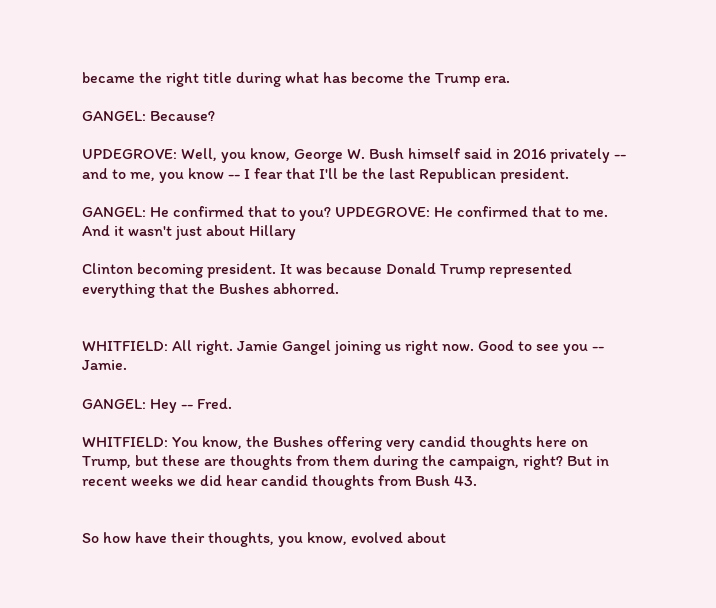became the right title during what has become the Trump era.

GANGEL: Because?

UPDEGROVE: Well, you know, George W. Bush himself said in 2016 privately -- and to me, you know -- I fear that I'll be the last Republican president.

GANGEL: He confirmed that to you? UPDEGROVE: He confirmed that to me. And it wasn't just about Hillary

Clinton becoming president. It was because Donald Trump represented everything that the Bushes abhorred.


WHITFIELD: All right. Jamie Gangel joining us right now. Good to see you -- Jamie.

GANGEL: Hey -- Fred.

WHITFIELD: You know, the Bushes offering very candid thoughts here on Trump, but these are thoughts from them during the campaign, right? But in recent weeks we did hear candid thoughts from Bush 43.


So how have their thoughts, you know, evolved about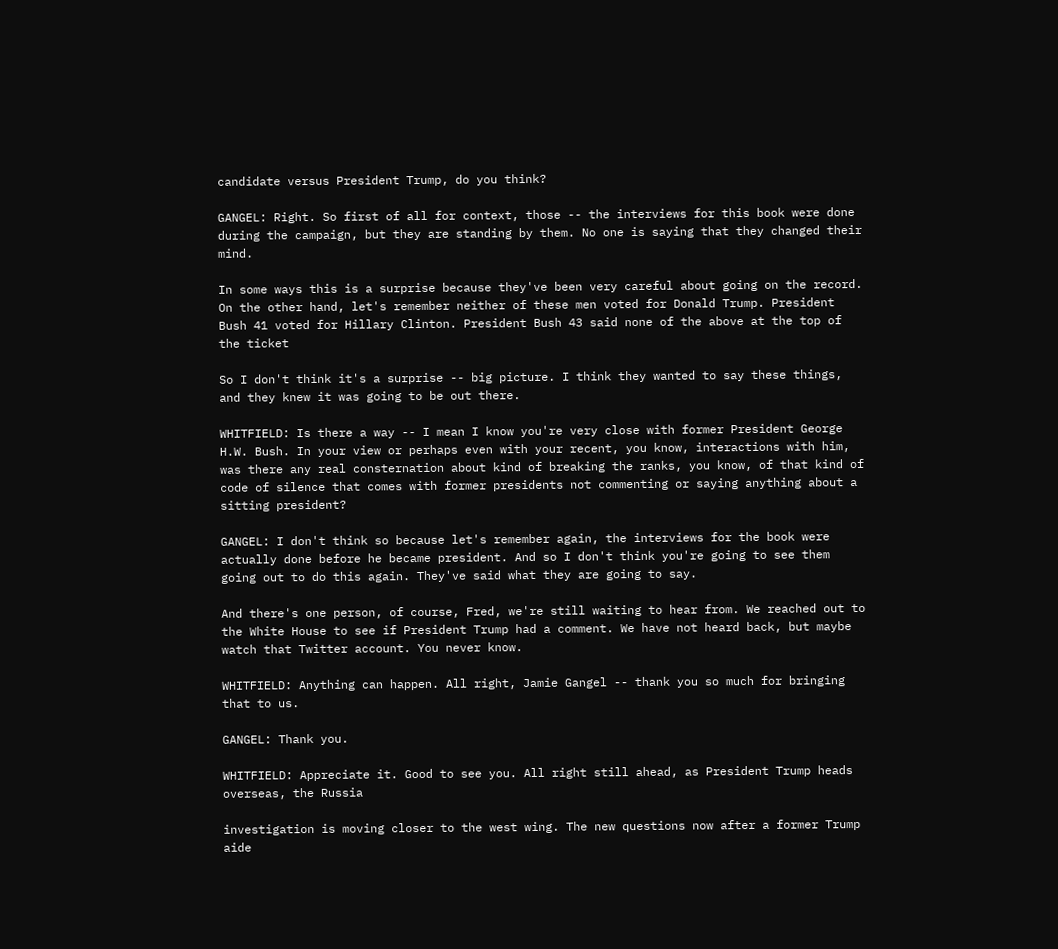candidate versus President Trump, do you think?

GANGEL: Right. So first of all for context, those -- the interviews for this book were done during the campaign, but they are standing by them. No one is saying that they changed their mind.

In some ways this is a surprise because they've been very careful about going on the record. On the other hand, let's remember neither of these men voted for Donald Trump. President Bush 41 voted for Hillary Clinton. President Bush 43 said none of the above at the top of the ticket

So I don't think it's a surprise -- big picture. I think they wanted to say these things, and they knew it was going to be out there.

WHITFIELD: Is there a way -- I mean I know you're very close with former President George H.W. Bush. In your view or perhaps even with your recent, you know, interactions with him, was there any real consternation about kind of breaking the ranks, you know, of that kind of code of silence that comes with former presidents not commenting or saying anything about a sitting president?

GANGEL: I don't think so because let's remember again, the interviews for the book were actually done before he became president. And so I don't think you're going to see them going out to do this again. They've said what they are going to say.

And there's one person, of course, Fred, we're still waiting to hear from. We reached out to the White House to see if President Trump had a comment. We have not heard back, but maybe watch that Twitter account. You never know.

WHITFIELD: Anything can happen. All right, Jamie Gangel -- thank you so much for bringing that to us.

GANGEL: Thank you.

WHITFIELD: Appreciate it. Good to see you. All right still ahead, as President Trump heads overseas, the Russia

investigation is moving closer to the west wing. The new questions now after a former Trump aide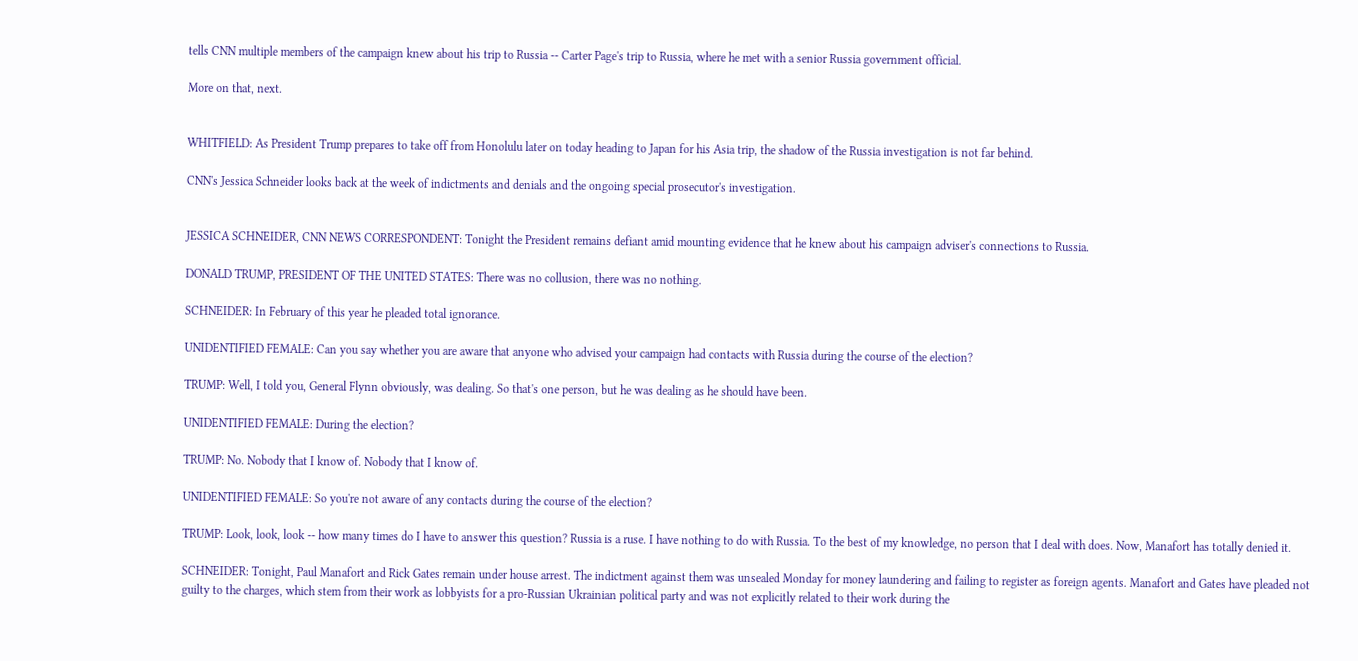tells CNN multiple members of the campaign knew about his trip to Russia -- Carter Page's trip to Russia, where he met with a senior Russia government official.

More on that, next.


WHITFIELD: As President Trump prepares to take off from Honolulu later on today heading to Japan for his Asia trip, the shadow of the Russia investigation is not far behind.

CNN's Jessica Schneider looks back at the week of indictments and denials and the ongoing special prosecutor's investigation.


JESSICA SCHNEIDER, CNN NEWS CORRESPONDENT: Tonight the President remains defiant amid mounting evidence that he knew about his campaign adviser's connections to Russia.

DONALD TRUMP, PRESIDENT OF THE UNITED STATES: There was no collusion, there was no nothing.

SCHNEIDER: In February of this year he pleaded total ignorance.

UNIDENTIFIED FEMALE: Can you say whether you are aware that anyone who advised your campaign had contacts with Russia during the course of the election?

TRUMP: Well, I told you, General Flynn obviously, was dealing. So that's one person, but he was dealing as he should have been.

UNIDENTIFIED FEMALE: During the election?

TRUMP: No. Nobody that I know of. Nobody that I know of.

UNIDENTIFIED FEMALE: So you're not aware of any contacts during the course of the election?

TRUMP: Look, look, look -- how many times do I have to answer this question? Russia is a ruse. I have nothing to do with Russia. To the best of my knowledge, no person that I deal with does. Now, Manafort has totally denied it.

SCHNEIDER: Tonight, Paul Manafort and Rick Gates remain under house arrest. The indictment against them was unsealed Monday for money laundering and failing to register as foreign agents. Manafort and Gates have pleaded not guilty to the charges, which stem from their work as lobbyists for a pro-Russian Ukrainian political party and was not explicitly related to their work during the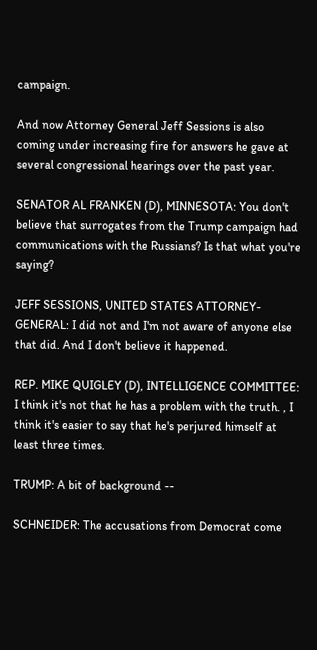campaign.

And now Attorney General Jeff Sessions is also coming under increasing fire for answers he gave at several congressional hearings over the past year.

SENATOR AL FRANKEN (D), MINNESOTA: You don't believe that surrogates from the Trump campaign had communications with the Russians? Is that what you're saying?

JEFF SESSIONS, UNITED STATES ATTORNEY-GENERAL: I did not and I'm not aware of anyone else that did. And I don't believe it happened.

REP. MIKE QUIGLEY (D), INTELLIGENCE COMMITTEE: I think it's not that he has a problem with the truth. , I think it's easier to say that he's perjured himself at least three times.

TRUMP: A bit of background --

SCHNEIDER: The accusations from Democrat come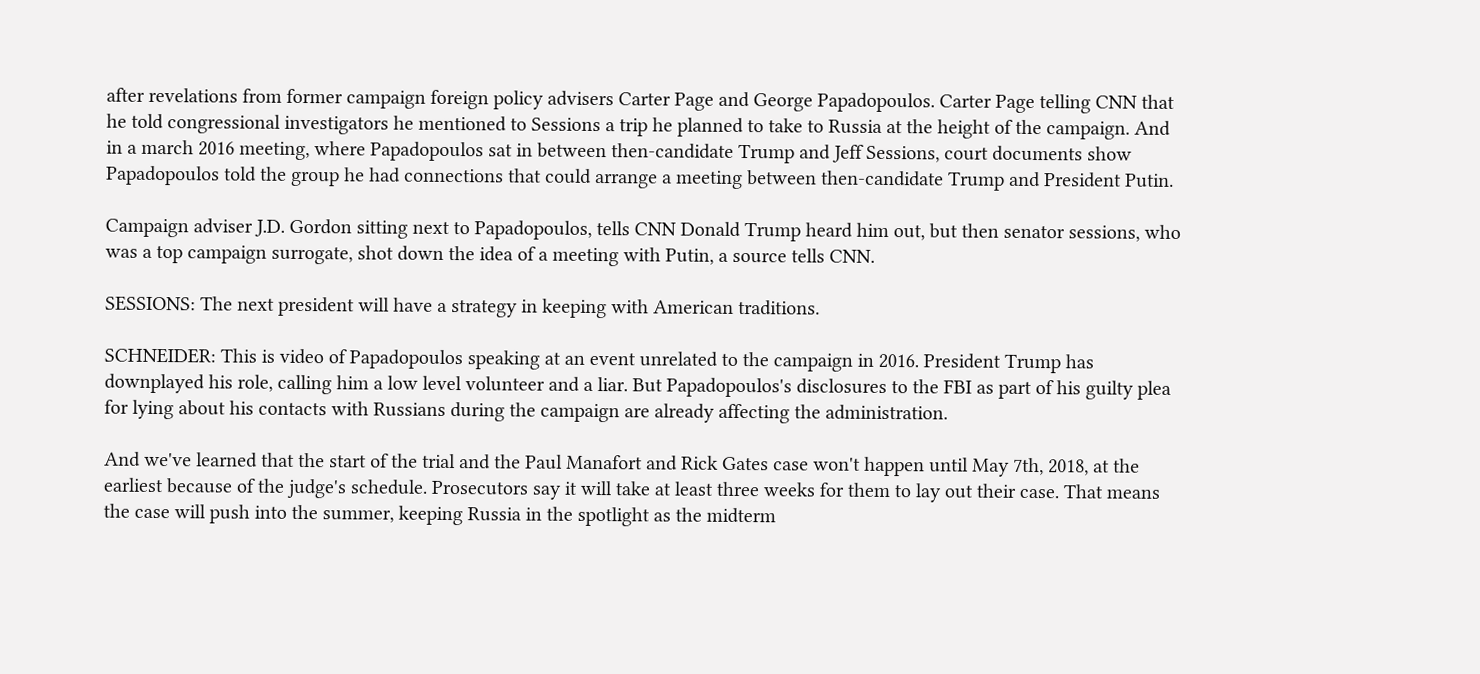after revelations from former campaign foreign policy advisers Carter Page and George Papadopoulos. Carter Page telling CNN that he told congressional investigators he mentioned to Sessions a trip he planned to take to Russia at the height of the campaign. And in a march 2016 meeting, where Papadopoulos sat in between then-candidate Trump and Jeff Sessions, court documents show Papadopoulos told the group he had connections that could arrange a meeting between then-candidate Trump and President Putin.

Campaign adviser J.D. Gordon sitting next to Papadopoulos, tells CNN Donald Trump heard him out, but then senator sessions, who was a top campaign surrogate, shot down the idea of a meeting with Putin, a source tells CNN.

SESSIONS: The next president will have a strategy in keeping with American traditions.

SCHNEIDER: This is video of Papadopoulos speaking at an event unrelated to the campaign in 2016. President Trump has downplayed his role, calling him a low level volunteer and a liar. But Papadopoulos's disclosures to the FBI as part of his guilty plea for lying about his contacts with Russians during the campaign are already affecting the administration.

And we've learned that the start of the trial and the Paul Manafort and Rick Gates case won't happen until May 7th, 2018, at the earliest because of the judge's schedule. Prosecutors say it will take at least three weeks for them to lay out their case. That means the case will push into the summer, keeping Russia in the spotlight as the midterm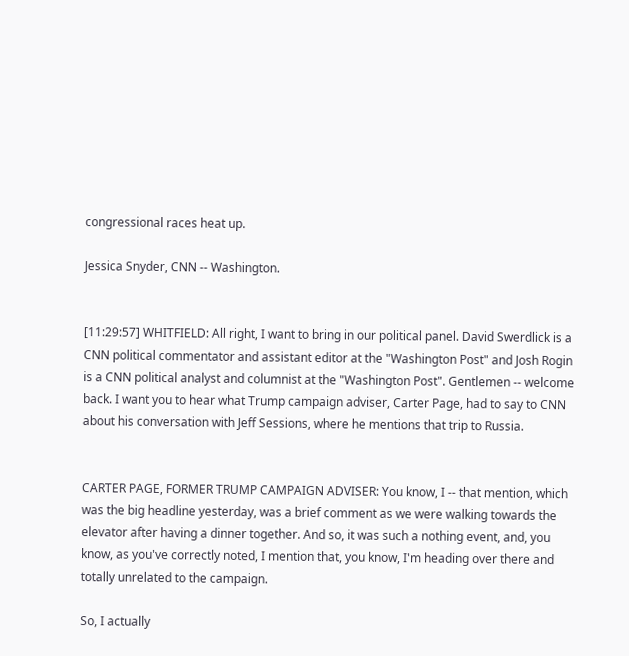congressional races heat up.

Jessica Snyder, CNN -- Washington.


[11:29:57] WHITFIELD: All right, I want to bring in our political panel. David Swerdlick is a CNN political commentator and assistant editor at the "Washington Post" and Josh Rogin is a CNN political analyst and columnist at the "Washington Post". Gentlemen -- welcome back. I want you to hear what Trump campaign adviser, Carter Page, had to say to CNN about his conversation with Jeff Sessions, where he mentions that trip to Russia.


CARTER PAGE, FORMER TRUMP CAMPAIGN ADVISER: You know, I -- that mention, which was the big headline yesterday, was a brief comment as we were walking towards the elevator after having a dinner together. And so, it was such a nothing event, and, you know, as you've correctly noted, I mention that, you know, I'm heading over there and totally unrelated to the campaign.

So, I actually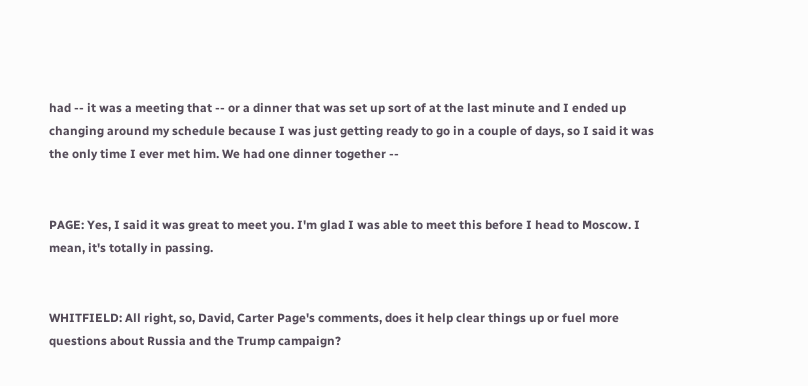had -- it was a meeting that -- or a dinner that was set up sort of at the last minute and I ended up changing around my schedule because I was just getting ready to go in a couple of days, so I said it was the only time I ever met him. We had one dinner together --


PAGE: Yes, I said it was great to meet you. I'm glad I was able to meet this before I head to Moscow. I mean, it's totally in passing.


WHITFIELD: All right, so, David, Carter Page's comments, does it help clear things up or fuel more questions about Russia and the Trump campaign?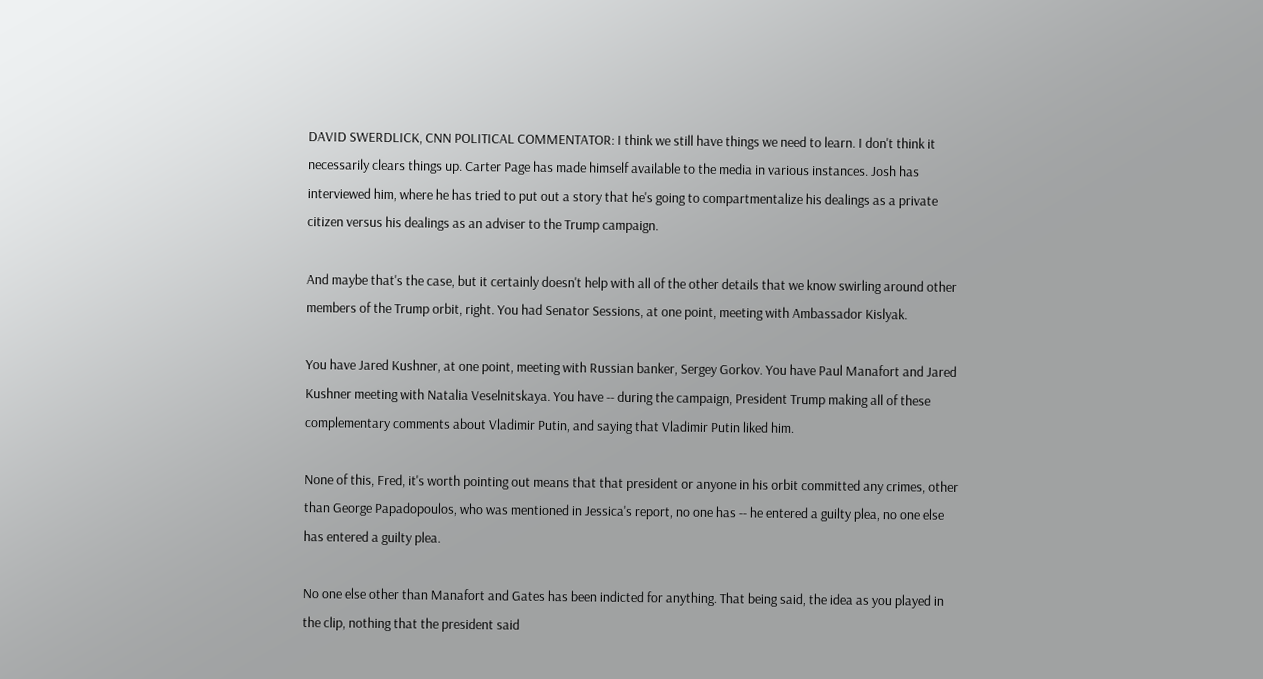DAVID SWERDLICK, CNN POLITICAL COMMENTATOR: I think we still have things we need to learn. I don't think it necessarily clears things up. Carter Page has made himself available to the media in various instances. Josh has interviewed him, where he has tried to put out a story that he's going to compartmentalize his dealings as a private citizen versus his dealings as an adviser to the Trump campaign.

And maybe that's the case, but it certainly doesn't help with all of the other details that we know swirling around other members of the Trump orbit, right. You had Senator Sessions, at one point, meeting with Ambassador Kislyak.

You have Jared Kushner, at one point, meeting with Russian banker, Sergey Gorkov. You have Paul Manafort and Jared Kushner meeting with Natalia Veselnitskaya. You have -- during the campaign, President Trump making all of these complementary comments about Vladimir Putin, and saying that Vladimir Putin liked him.

None of this, Fred, it's worth pointing out means that that president or anyone in his orbit committed any crimes, other than George Papadopoulos, who was mentioned in Jessica's report, no one has -- he entered a guilty plea, no one else has entered a guilty plea.

No one else other than Manafort and Gates has been indicted for anything. That being said, the idea as you played in the clip, nothing that the president said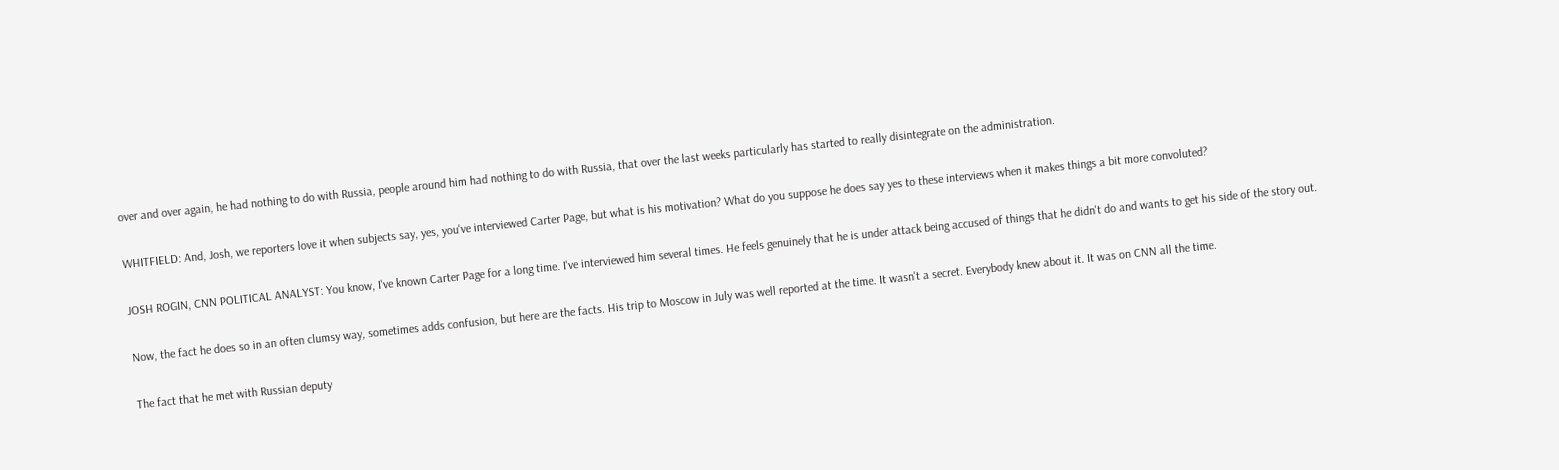over and over again, he had nothing to do with Russia, people around him had nothing to do with Russia, that over the last weeks particularly has started to really disintegrate on the administration.

WHITFIELD: And, Josh, we reporters love it when subjects say, yes, you've interviewed Carter Page, but what is his motivation? What do you suppose he does say yes to these interviews when it makes things a bit more convoluted?

JOSH ROGIN, CNN POLITICAL ANALYST: You know, I've known Carter Page for a long time. I've interviewed him several times. He feels genuinely that he is under attack being accused of things that he didn't do and wants to get his side of the story out.

Now, the fact he does so in an often clumsy way, sometimes adds confusion, but here are the facts. His trip to Moscow in July was well reported at the time. It wasn't a secret. Everybody knew about it. It was on CNN all the time.

The fact that he met with Russian deputy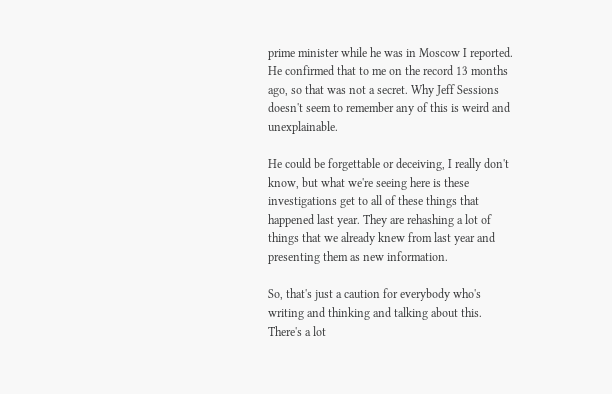prime minister while he was in Moscow I reported. He confirmed that to me on the record 13 months ago, so that was not a secret. Why Jeff Sessions doesn't seem to remember any of this is weird and unexplainable.

He could be forgettable or deceiving, I really don't know, but what we're seeing here is these investigations get to all of these things that happened last year. They are rehashing a lot of things that we already knew from last year and presenting them as new information.

So, that's just a caution for everybody who's writing and thinking and talking about this. There's a lot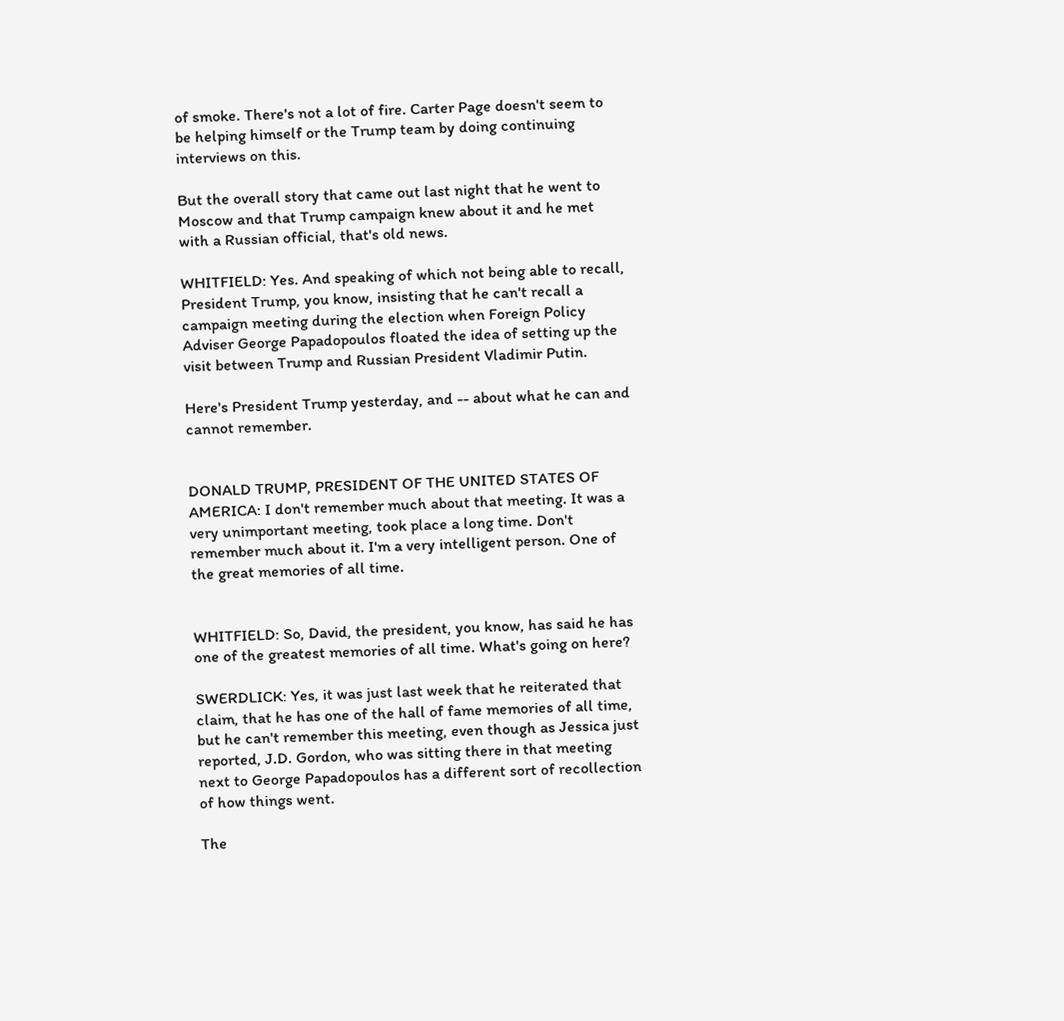of smoke. There's not a lot of fire. Carter Page doesn't seem to be helping himself or the Trump team by doing continuing interviews on this.

But the overall story that came out last night that he went to Moscow and that Trump campaign knew about it and he met with a Russian official, that's old news.

WHITFIELD: Yes. And speaking of which not being able to recall, President Trump, you know, insisting that he can't recall a campaign meeting during the election when Foreign Policy Adviser George Papadopoulos floated the idea of setting up the visit between Trump and Russian President Vladimir Putin.

Here's President Trump yesterday, and -- about what he can and cannot remember.


DONALD TRUMP, PRESIDENT OF THE UNITED STATES OF AMERICA: I don't remember much about that meeting. It was a very unimportant meeting, took place a long time. Don't remember much about it. I'm a very intelligent person. One of the great memories of all time.


WHITFIELD: So, David, the president, you know, has said he has one of the greatest memories of all time. What's going on here?

SWERDLICK: Yes, it was just last week that he reiterated that claim, that he has one of the hall of fame memories of all time, but he can't remember this meeting, even though as Jessica just reported, J.D. Gordon, who was sitting there in that meeting next to George Papadopoulos has a different sort of recollection of how things went.

The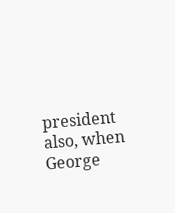president also, when George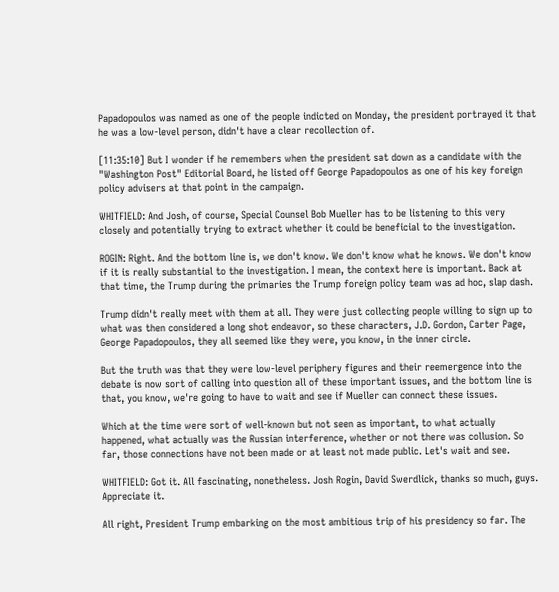Papadopoulos was named as one of the people indicted on Monday, the president portrayed it that he was a low-level person, didn't have a clear recollection of.

[11:35:10] But I wonder if he remembers when the president sat down as a candidate with the "Washington Post" Editorial Board, he listed off George Papadopoulos as one of his key foreign policy advisers at that point in the campaign.

WHITFIELD: And Josh, of course, Special Counsel Bob Mueller has to be listening to this very closely and potentially trying to extract whether it could be beneficial to the investigation.

ROGIN: Right. And the bottom line is, we don't know. We don't know what he knows. We don't know if it is really substantial to the investigation. I mean, the context here is important. Back at that time, the Trump during the primaries the Trump foreign policy team was ad hoc, slap dash.

Trump didn't really meet with them at all. They were just collecting people willing to sign up to what was then considered a long shot endeavor, so these characters, J.D. Gordon, Carter Page, George Papadopoulos, they all seemed like they were, you know, in the inner circle.

But the truth was that they were low-level periphery figures and their reemergence into the debate is now sort of calling into question all of these important issues, and the bottom line is that, you know, we're going to have to wait and see if Mueller can connect these issues.

Which at the time were sort of well-known but not seen as important, to what actually happened, what actually was the Russian interference, whether or not there was collusion. So far, those connections have not been made or at least not made public. Let's wait and see.

WHITFIELD: Got it. All fascinating, nonetheless. Josh Rogin, David Swerdlick, thanks so much, guys. Appreciate it.

All right, President Trump embarking on the most ambitious trip of his presidency so far. The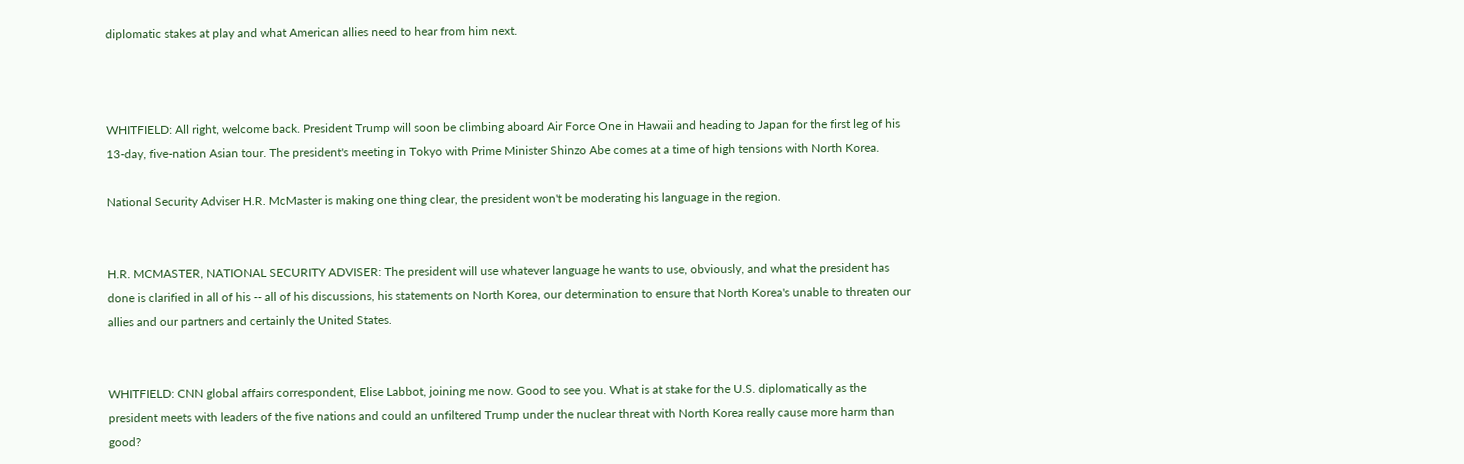diplomatic stakes at play and what American allies need to hear from him next.



WHITFIELD: All right, welcome back. President Trump will soon be climbing aboard Air Force One in Hawaii and heading to Japan for the first leg of his 13-day, five-nation Asian tour. The president's meeting in Tokyo with Prime Minister Shinzo Abe comes at a time of high tensions with North Korea.

National Security Adviser H.R. McMaster is making one thing clear, the president won't be moderating his language in the region.


H.R. MCMASTER, NATIONAL SECURITY ADVISER: The president will use whatever language he wants to use, obviously, and what the president has done is clarified in all of his -- all of his discussions, his statements on North Korea, our determination to ensure that North Korea's unable to threaten our allies and our partners and certainly the United States.


WHITFIELD: CNN global affairs correspondent, Elise Labbot, joining me now. Good to see you. What is at stake for the U.S. diplomatically as the president meets with leaders of the five nations and could an unfiltered Trump under the nuclear threat with North Korea really cause more harm than good?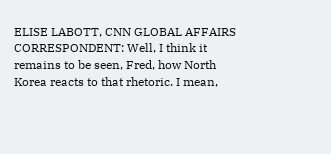ELISE LABOTT, CNN GLOBAL AFFAIRS CORRESPONDENT: Well, I think it remains to be seen, Fred, how North Korea reacts to that rhetoric. I mean,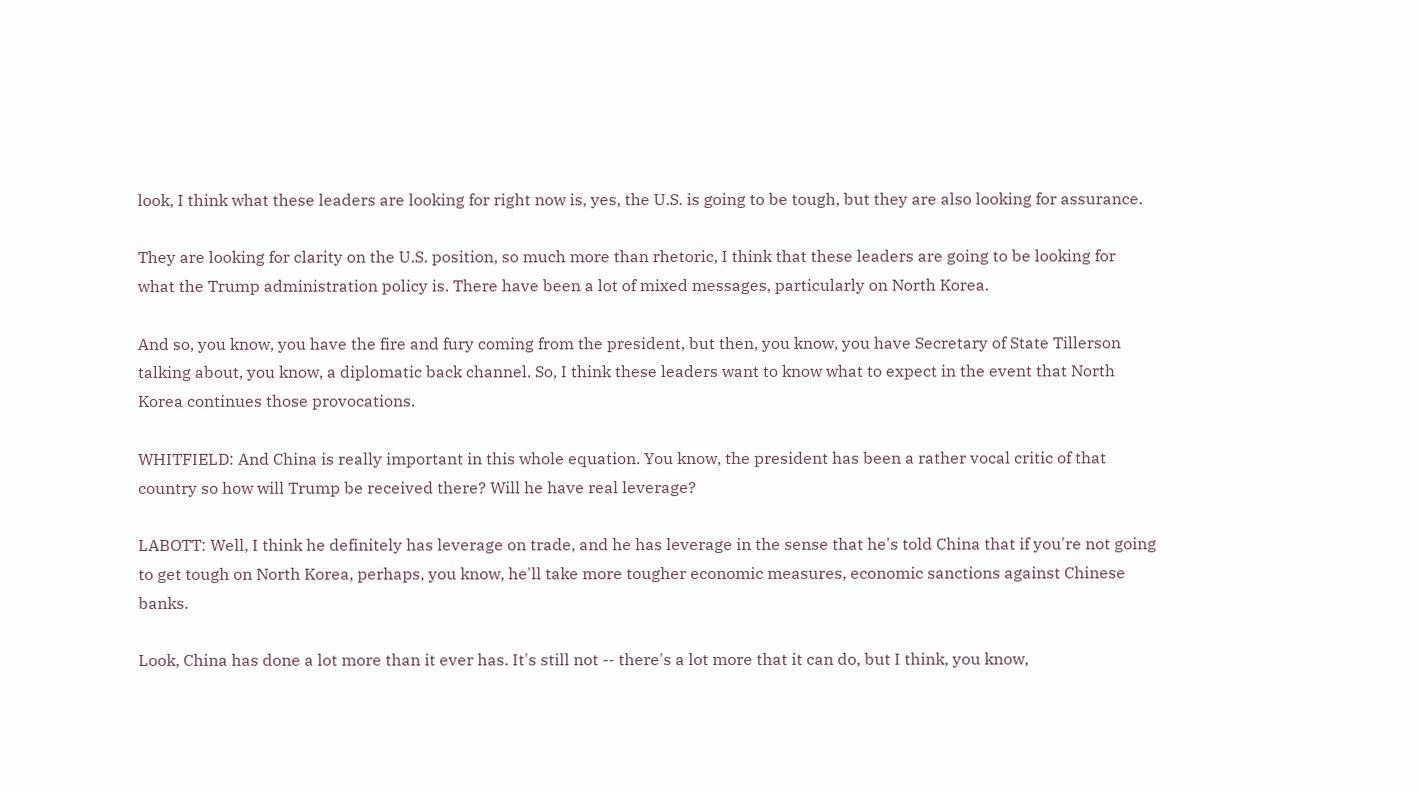look, I think what these leaders are looking for right now is, yes, the U.S. is going to be tough, but they are also looking for assurance.

They are looking for clarity on the U.S. position, so much more than rhetoric, I think that these leaders are going to be looking for what the Trump administration policy is. There have been a lot of mixed messages, particularly on North Korea.

And so, you know, you have the fire and fury coming from the president, but then, you know, you have Secretary of State Tillerson talking about, you know, a diplomatic back channel. So, I think these leaders want to know what to expect in the event that North Korea continues those provocations.

WHITFIELD: And China is really important in this whole equation. You know, the president has been a rather vocal critic of that country so how will Trump be received there? Will he have real leverage?

LABOTT: Well, I think he definitely has leverage on trade, and he has leverage in the sense that he's told China that if you're not going to get tough on North Korea, perhaps, you know, he'll take more tougher economic measures, economic sanctions against Chinese banks.

Look, China has done a lot more than it ever has. It's still not -- there's a lot more that it can do, but I think, you know,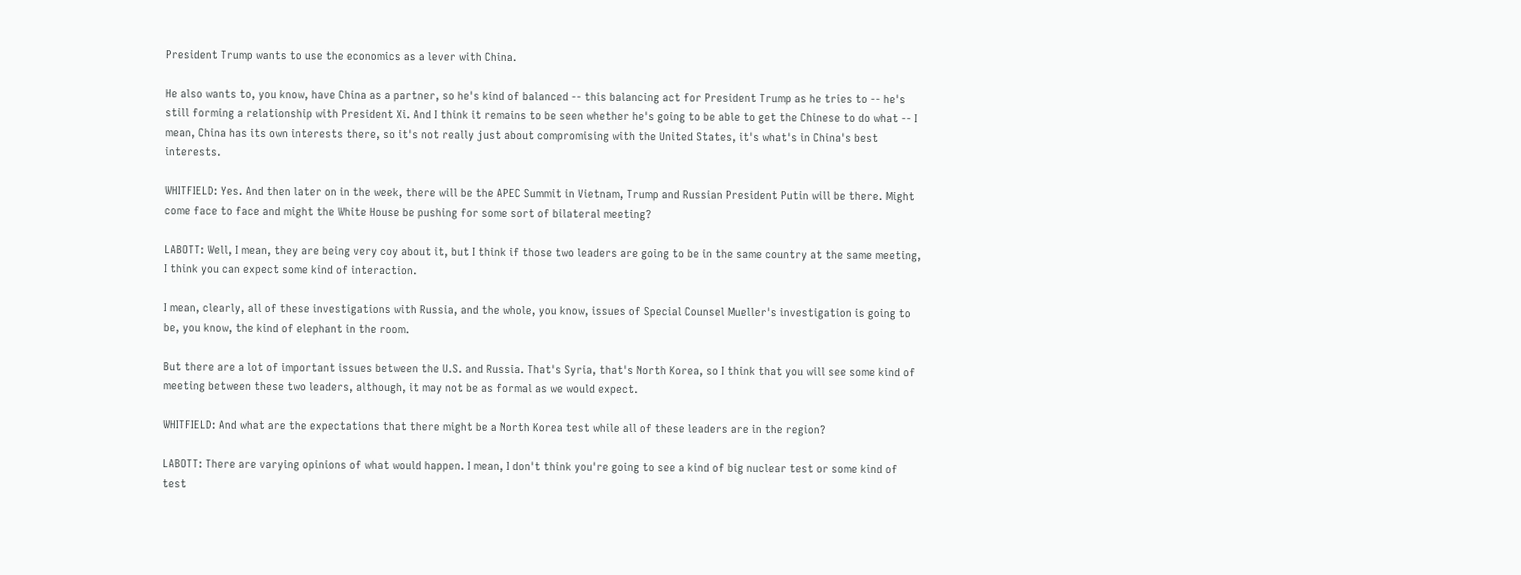President Trump wants to use the economics as a lever with China.

He also wants to, you know, have China as a partner, so he's kind of balanced -- this balancing act for President Trump as he tries to -- he's still forming a relationship with President Xi. And I think it remains to be seen whether he's going to be able to get the Chinese to do what -- I mean, China has its own interests there, so it's not really just about compromising with the United States, it's what's in China's best interests.

WHITFIELD: Yes. And then later on in the week, there will be the APEC Summit in Vietnam, Trump and Russian President Putin will be there. Might come face to face and might the White House be pushing for some sort of bilateral meeting?

LABOTT: Well, I mean, they are being very coy about it, but I think if those two leaders are going to be in the same country at the same meeting, I think you can expect some kind of interaction.

I mean, clearly, all of these investigations with Russia, and the whole, you know, issues of Special Counsel Mueller's investigation is going to be, you know, the kind of elephant in the room.

But there are a lot of important issues between the U.S. and Russia. That's Syria, that's North Korea, so I think that you will see some kind of meeting between these two leaders, although, it may not be as formal as we would expect.

WHITFIELD: And what are the expectations that there might be a North Korea test while all of these leaders are in the region?

LABOTT: There are varying opinions of what would happen. I mean, I don't think you're going to see a kind of big nuclear test or some kind of test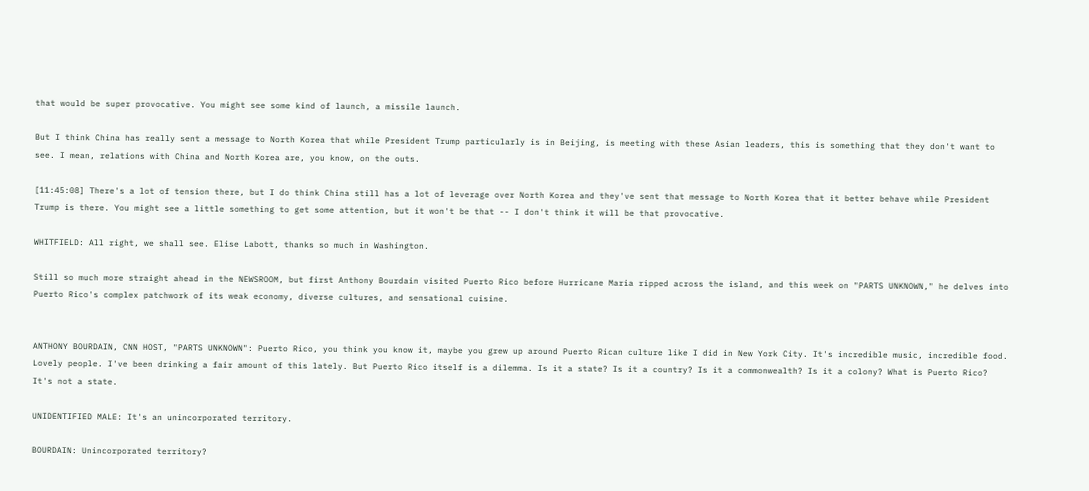that would be super provocative. You might see some kind of launch, a missile launch.

But I think China has really sent a message to North Korea that while President Trump particularly is in Beijing, is meeting with these Asian leaders, this is something that they don't want to see. I mean, relations with China and North Korea are, you know, on the outs.

[11:45:08] There's a lot of tension there, but I do think China still has a lot of leverage over North Korea and they've sent that message to North Korea that it better behave while President Trump is there. You might see a little something to get some attention, but it won't be that -- I don't think it will be that provocative.

WHITFIELD: All right, we shall see. Elise Labott, thanks so much in Washington.

Still so much more straight ahead in the NEWSROOM, but first Anthony Bourdain visited Puerto Rico before Hurricane Maria ripped across the island, and this week on "PARTS UNKNOWN," he delves into Puerto Rico's complex patchwork of its weak economy, diverse cultures, and sensational cuisine.


ANTHONY BOURDAIN, CNN HOST, "PARTS UNKNOWN": Puerto Rico, you think you know it, maybe you grew up around Puerto Rican culture like I did in New York City. It's incredible music, incredible food. Lovely people. I've been drinking a fair amount of this lately. But Puerto Rico itself is a dilemma. Is it a state? Is it a country? Is it a commonwealth? Is it a colony? What is Puerto Rico? It's not a state.

UNIDENTIFIED MALE: It's an unincorporated territory.

BOURDAIN: Unincorporated territory?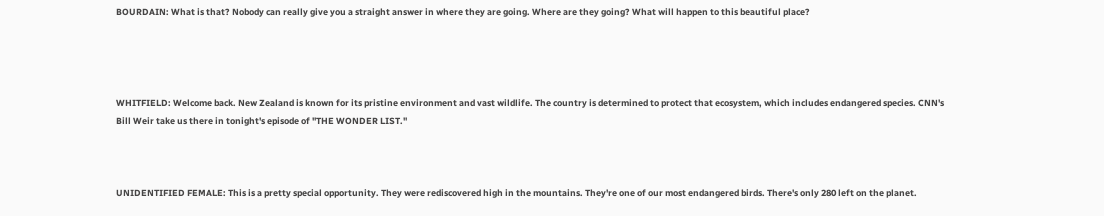BOURDAIN: What is that? Nobody can really give you a straight answer in where they are going. Where are they going? What will happen to this beautiful place?




WHITFIELD: Welcome back. New Zealand is known for its pristine environment and vast wildlife. The country is determined to protect that ecosystem, which includes endangered species. CNN's Bill Weir take us there in tonight's episode of "THE WONDER LIST."



UNIDENTIFIED FEMALE: This is a pretty special opportunity. They were rediscovered high in the mountains. They're one of our most endangered birds. There's only 280 left on the planet.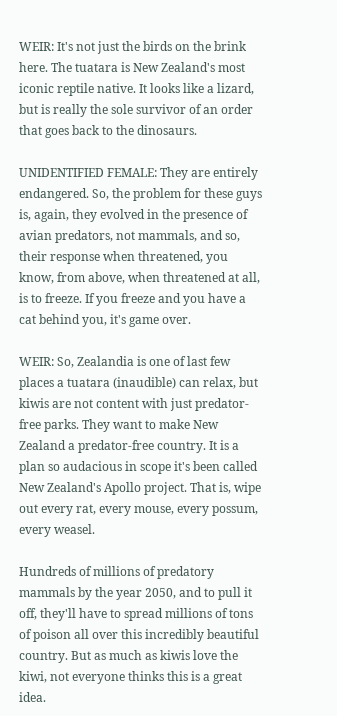WEIR: It's not just the birds on the brink here. The tuatara is New Zealand's most iconic reptile native. It looks like a lizard, but is really the sole survivor of an order that goes back to the dinosaurs.

UNIDENTIFIED FEMALE: They are entirely endangered. So, the problem for these guys is, again, they evolved in the presence of avian predators, not mammals, and so, their response when threatened, you know, from above, when threatened at all, is to freeze. If you freeze and you have a cat behind you, it's game over.

WEIR: So, Zealandia is one of last few places a tuatara (inaudible) can relax, but kiwis are not content with just predator-free parks. They want to make New Zealand a predator-free country. It is a plan so audacious in scope it's been called New Zealand's Apollo project. That is, wipe out every rat, every mouse, every possum, every weasel.

Hundreds of millions of predatory mammals by the year 2050, and to pull it off, they'll have to spread millions of tons of poison all over this incredibly beautiful country. But as much as kiwis love the kiwi, not everyone thinks this is a great idea.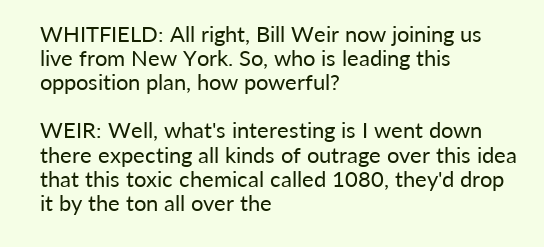WHITFIELD: All right, Bill Weir now joining us live from New York. So, who is leading this opposition plan, how powerful?

WEIR: Well, what's interesting is I went down there expecting all kinds of outrage over this idea that this toxic chemical called 1080, they'd drop it by the ton all over the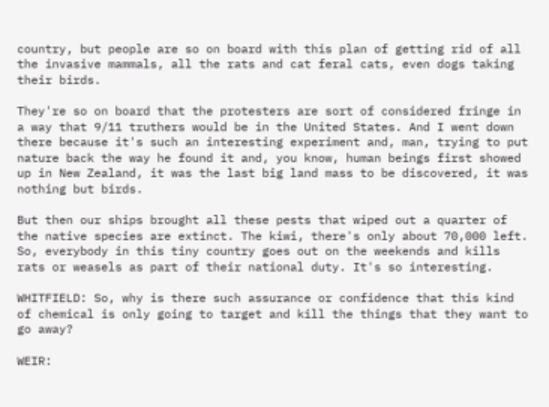country, but people are so on board with this plan of getting rid of all the invasive mammals, all the rats and cat feral cats, even dogs taking their birds.

They're so on board that the protesters are sort of considered fringe in a way that 9/11 truthers would be in the United States. And I went down there because it's such an interesting experiment and, man, trying to put nature back the way he found it and, you know, human beings first showed up in New Zealand, it was the last big land mass to be discovered, it was nothing but birds.

But then our ships brought all these pests that wiped out a quarter of the native species are extinct. The kiwi, there's only about 70,000 left. So, everybody in this tiny country goes out on the weekends and kills rats or weasels as part of their national duty. It's so interesting.

WHITFIELD: So, why is there such assurance or confidence that this kind of chemical is only going to target and kill the things that they want to go away?

WEIR: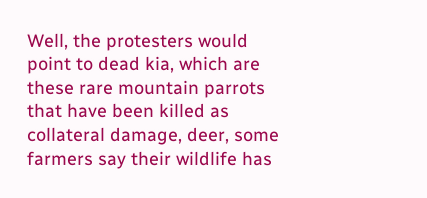Well, the protesters would point to dead kia, which are these rare mountain parrots that have been killed as collateral damage, deer, some farmers say their wildlife has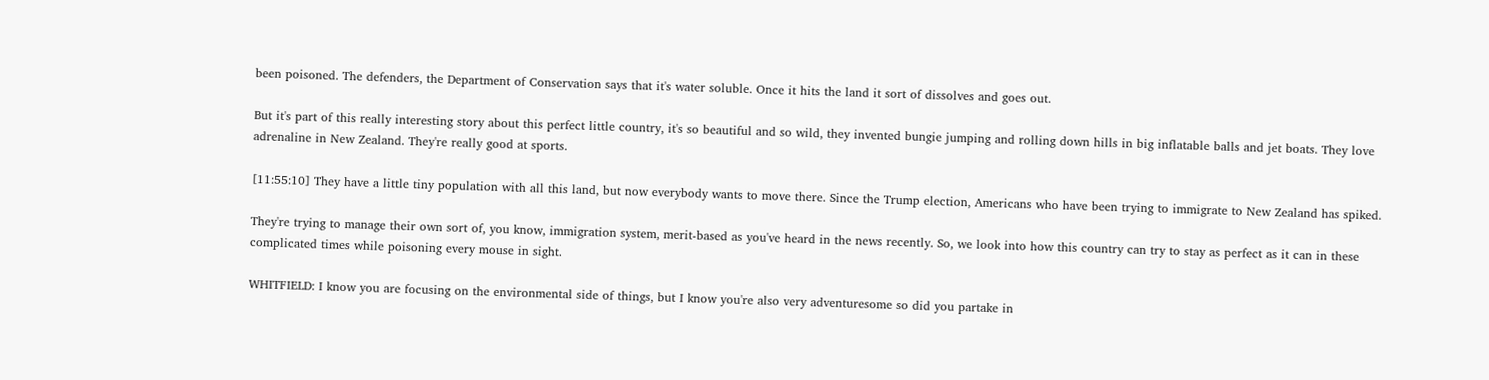been poisoned. The defenders, the Department of Conservation says that it's water soluble. Once it hits the land it sort of dissolves and goes out.

But it's part of this really interesting story about this perfect little country, it's so beautiful and so wild, they invented bungie jumping and rolling down hills in big inflatable balls and jet boats. They love adrenaline in New Zealand. They're really good at sports.

[11:55:10] They have a little tiny population with all this land, but now everybody wants to move there. Since the Trump election, Americans who have been trying to immigrate to New Zealand has spiked.

They're trying to manage their own sort of, you know, immigration system, merit-based as you've heard in the news recently. So, we look into how this country can try to stay as perfect as it can in these complicated times while poisoning every mouse in sight.

WHITFIELD: I know you are focusing on the environmental side of things, but I know you're also very adventuresome so did you partake in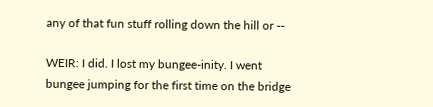any of that fun stuff rolling down the hill or --

WEIR: I did. I lost my bungee-inity. I went bungee jumping for the first time on the bridge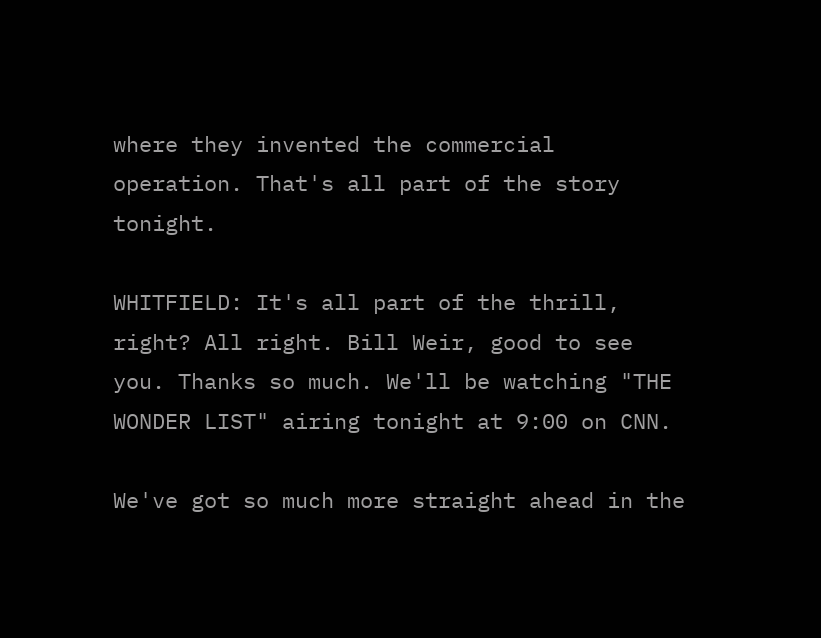where they invented the commercial operation. That's all part of the story tonight.

WHITFIELD: It's all part of the thrill, right? All right. Bill Weir, good to see you. Thanks so much. We'll be watching "THE WONDER LIST" airing tonight at 9:00 on CNN.

We've got so much more straight ahead in the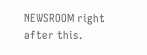NEWSROOM right after this.